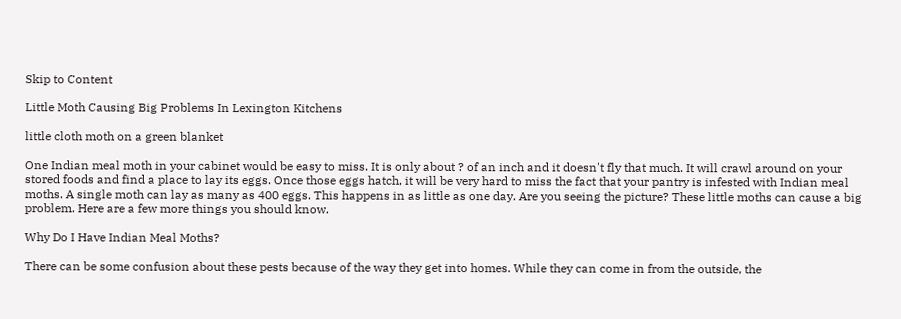Skip to Content

Little Moth Causing Big Problems In Lexington Kitchens

little cloth moth on a green blanket

One Indian meal moth in your cabinet would be easy to miss. It is only about ? of an inch and it doesn't fly that much. It will crawl around on your stored foods and find a place to lay its eggs. Once those eggs hatch, it will be very hard to miss the fact that your pantry is infested with Indian meal moths. A single moth can lay as many as 400 eggs. This happens in as little as one day. Are you seeing the picture? These little moths can cause a big problem. Here are a few more things you should know.

Why Do I Have Indian Meal Moths?

There can be some confusion about these pests because of the way they get into homes. While they can come in from the outside, the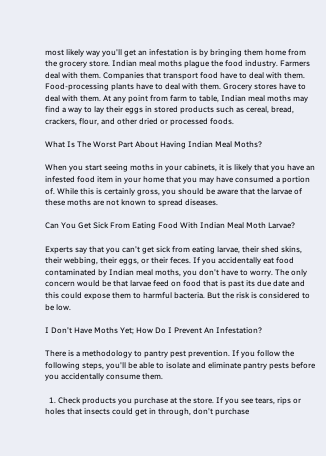most likely way you'll get an infestation is by bringing them home from the grocery store. Indian meal moths plague the food industry. Farmers deal with them. Companies that transport food have to deal with them. Food-processing plants have to deal with them. Grocery stores have to deal with them. At any point from farm to table, Indian meal moths may find a way to lay their eggs in stored products such as cereal, bread, crackers, flour, and other dried or processed foods.

What Is The Worst Part About Having Indian Meal Moths?

When you start seeing moths in your cabinets, it is likely that you have an infested food item in your home that you may have consumed a portion of. While this is certainly gross, you should be aware that the larvae of these moths are not known to spread diseases.

Can You Get Sick From Eating Food With Indian Meal Moth Larvae?

Experts say that you can't get sick from eating larvae, their shed skins, their webbing, their eggs, or their feces. If you accidentally eat food contaminated by Indian meal moths, you don't have to worry. The only concern would be that larvae feed on food that is past its due date and this could expose them to harmful bacteria. But the risk is considered to be low.

I Don't Have Moths Yet; How Do I Prevent An Infestation?

There is a methodology to pantry pest prevention. If you follow the following steps, you'll be able to isolate and eliminate pantry pests before you accidentally consume them.

  1. Check products you purchase at the store. If you see tears, rips or holes that insects could get in through, don't purchase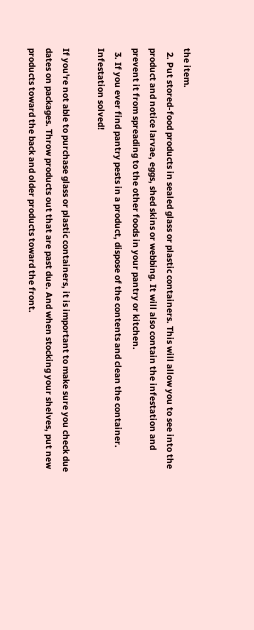the item.
  2. Put stored-food products in sealed glass or plastic containers. This will allow you to see into the product and notice larvae, eggs, shed skins or webbing. It will also contain the infestation and prevent it from spreading to the other foods in your pantry or kitchen.
  3. If you ever find pantry pests in a product, dispose of the contents and clean the container. Infestation solved!

If you're not able to purchase glass or plastic containers, it is important to make sure you check due dates on packages. Throw products out that are past due. And when stocking your shelves, put new products toward the back and older products toward the front.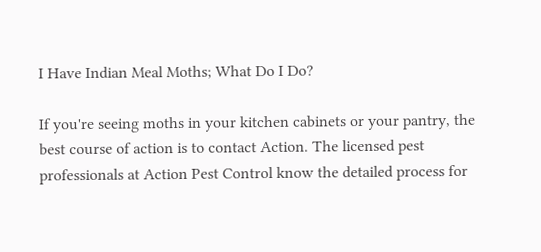I Have Indian Meal Moths; What Do I Do?

If you're seeing moths in your kitchen cabinets or your pantry, the best course of action is to contact Action. The licensed pest professionals at Action Pest Control know the detailed process for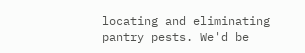locating and eliminating pantry pests. We'd be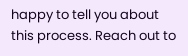happy to tell you about this process. Reach out to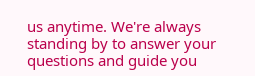us anytime. We're always standing by to answer your questions and guide you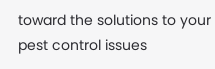toward the solutions to your pest control issues